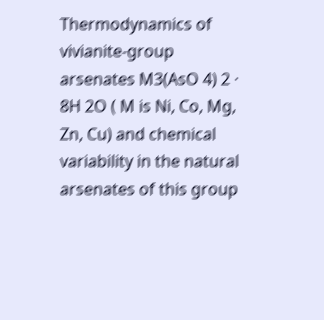Thermodynamics of vivianite-group arsenates M3(AsO 4) 2 ⋅  8H 2O ( M is Ni, Co, Mg, Zn, Cu) and chemical variability in the natural arsenates of this group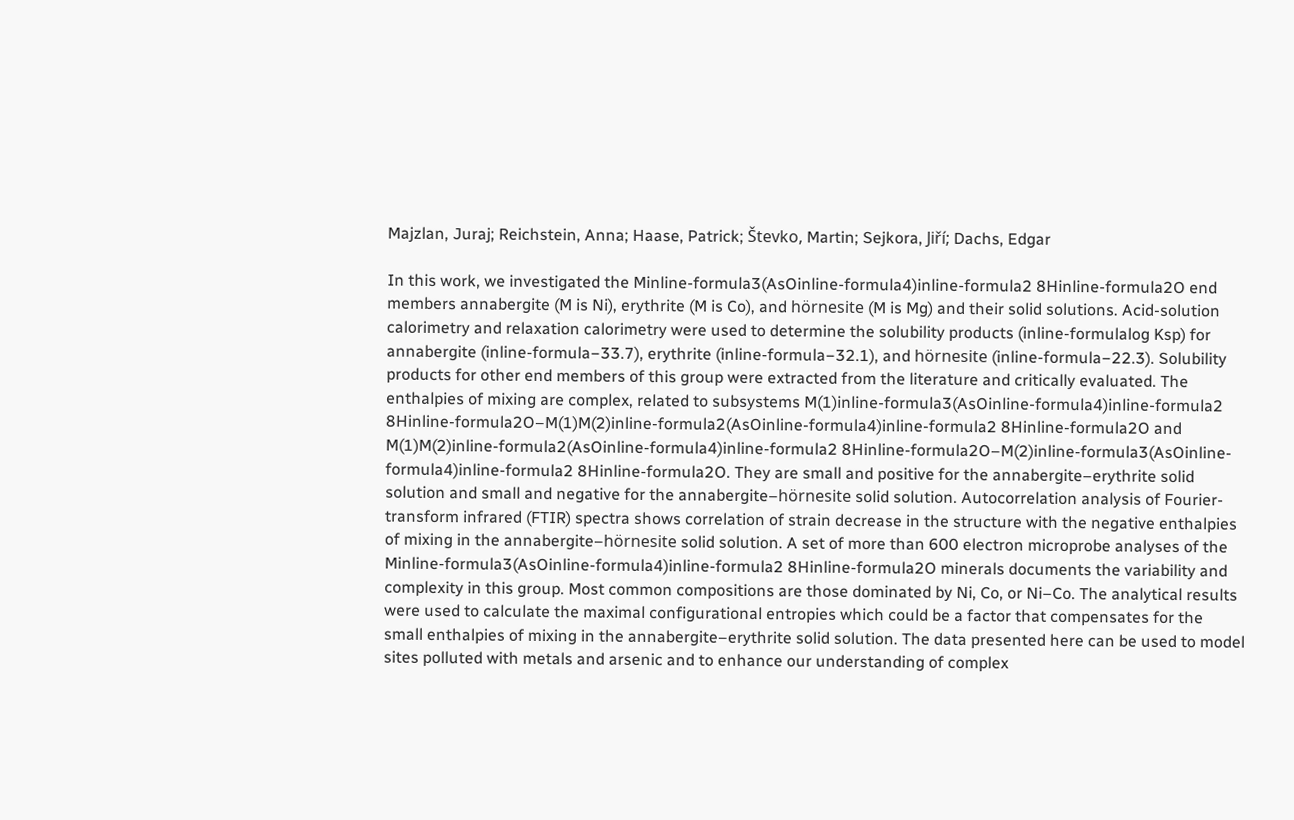Majzlan, Juraj; Reichstein, Anna; Haase, Patrick; Števko, Martin; Sejkora, Jiří; Dachs, Edgar

In this work, we investigated the Minline-formula3(AsOinline-formula4)inline-formula2 8Hinline-formula2O end members annabergite (M is Ni), erythrite (M is Co), and hörnesite (M is Mg) and their solid solutions. Acid-solution calorimetry and relaxation calorimetry were used to determine the solubility products (inline-formulalog Ksp) for annabergite (inline-formula−33.7), erythrite (inline-formula−32.1), and hörnesite (inline-formula−22.3). Solubility products for other end members of this group were extracted from the literature and critically evaluated. The enthalpies of mixing are complex, related to subsystems M(1)inline-formula3(AsOinline-formula4)inline-formula2 8Hinline-formula2O–M(1)M(2)inline-formula2(AsOinline-formula4)inline-formula2 8Hinline-formula2O and M(1)M(2)inline-formula2(AsOinline-formula4)inline-formula2 8Hinline-formula2O–M(2)inline-formula3(AsOinline-formula4)inline-formula2 8Hinline-formula2O. They are small and positive for the annabergite–erythrite solid solution and small and negative for the annabergite–hörnesite solid solution. Autocorrelation analysis of Fourier-transform infrared (FTIR) spectra shows correlation of strain decrease in the structure with the negative enthalpies of mixing in the annabergite–hörnesite solid solution. A set of more than 600 electron microprobe analyses of the Minline-formula3(AsOinline-formula4)inline-formula2 8Hinline-formula2O minerals documents the variability and complexity in this group. Most common compositions are those dominated by Ni, Co, or Ni–Co. The analytical results were used to calculate the maximal configurational entropies which could be a factor that compensates for the small enthalpies of mixing in the annabergite–erythrite solid solution. The data presented here can be used to model sites polluted with metals and arsenic and to enhance our understanding of complex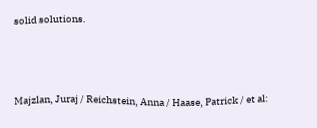solid solutions.



Majzlan, Juraj / Reichstein, Anna / Haase, Patrick / et al: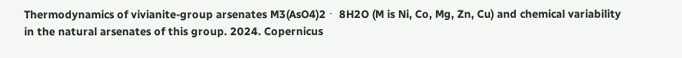Thermodynamics of vivianite-group arsenates M3(AsO4)2 ⋅  8H2O (M is Ni, Co, Mg, Zn, Cu) and chemical variability in the natural arsenates of this group. 2024. Copernicus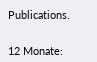Publications.


12 Monate: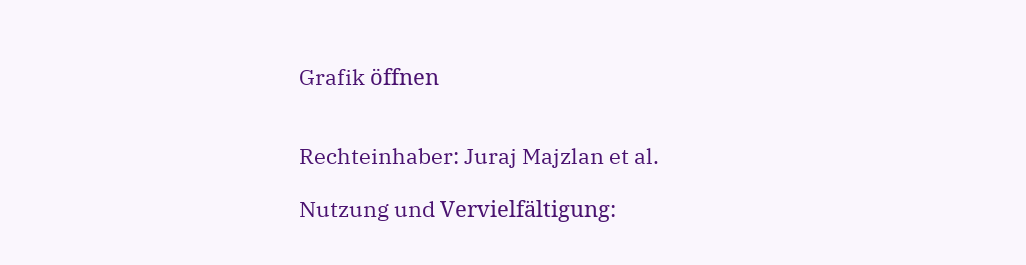Grafik öffnen


Rechteinhaber: Juraj Majzlan et al.

Nutzung und Vervielfältigung: